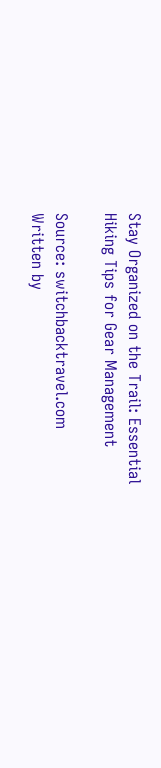Stay Organized on the Trail: Essential Hiking Tips for Gear Management

Source: switchbacktravel.com
Written by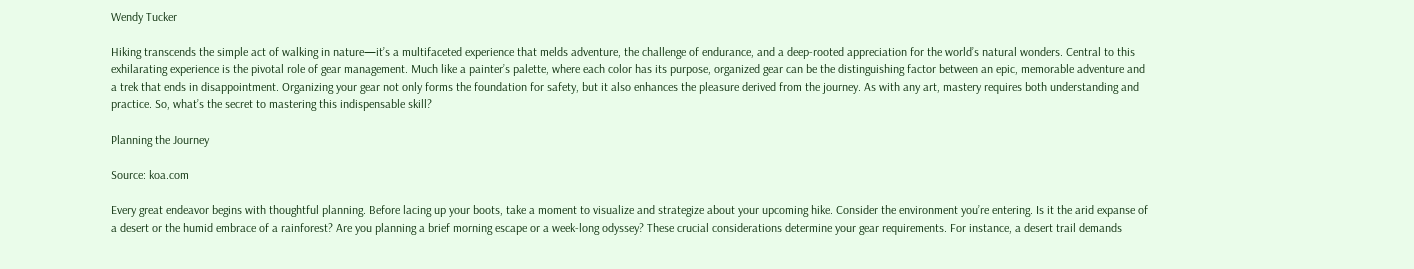Wendy Tucker

Hiking transcends the simple act of walking in nature—it’s a multifaceted experience that melds adventure, the challenge of endurance, and a deep-rooted appreciation for the world’s natural wonders. Central to this exhilarating experience is the pivotal role of gear management. Much like a painter’s palette, where each color has its purpose, organized gear can be the distinguishing factor between an epic, memorable adventure and a trek that ends in disappointment. Organizing your gear not only forms the foundation for safety, but it also enhances the pleasure derived from the journey. As with any art, mastery requires both understanding and practice. So, what’s the secret to mastering this indispensable skill?

Planning the Journey

Source: koa.com

Every great endeavor begins with thoughtful planning. Before lacing up your boots, take a moment to visualize and strategize about your upcoming hike. Consider the environment you’re entering. Is it the arid expanse of a desert or the humid embrace of a rainforest? Are you planning a brief morning escape or a week-long odyssey? These crucial considerations determine your gear requirements. For instance, a desert trail demands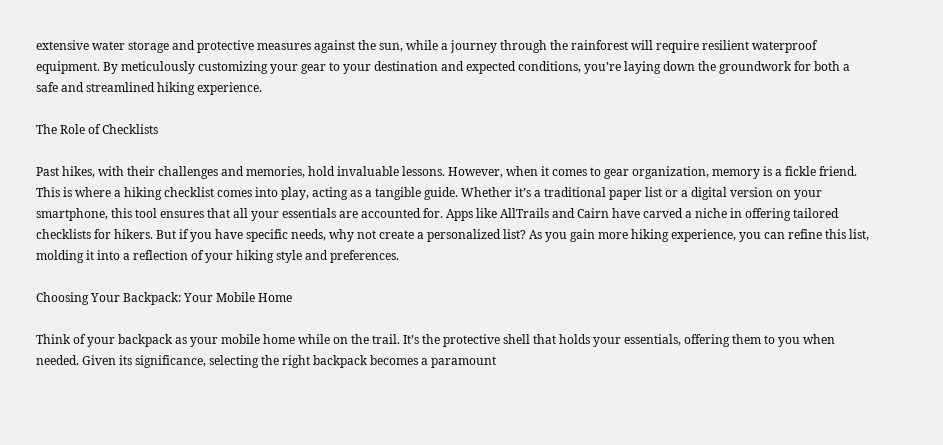extensive water storage and protective measures against the sun, while a journey through the rainforest will require resilient waterproof equipment. By meticulously customizing your gear to your destination and expected conditions, you’re laying down the groundwork for both a safe and streamlined hiking experience.

The Role of Checklists

Past hikes, with their challenges and memories, hold invaluable lessons. However, when it comes to gear organization, memory is a fickle friend. This is where a hiking checklist comes into play, acting as a tangible guide. Whether it’s a traditional paper list or a digital version on your smartphone, this tool ensures that all your essentials are accounted for. Apps like AllTrails and Cairn have carved a niche in offering tailored checklists for hikers. But if you have specific needs, why not create a personalized list? As you gain more hiking experience, you can refine this list, molding it into a reflection of your hiking style and preferences.

Choosing Your Backpack: Your Mobile Home

Think of your backpack as your mobile home while on the trail. It’s the protective shell that holds your essentials, offering them to you when needed. Given its significance, selecting the right backpack becomes a paramount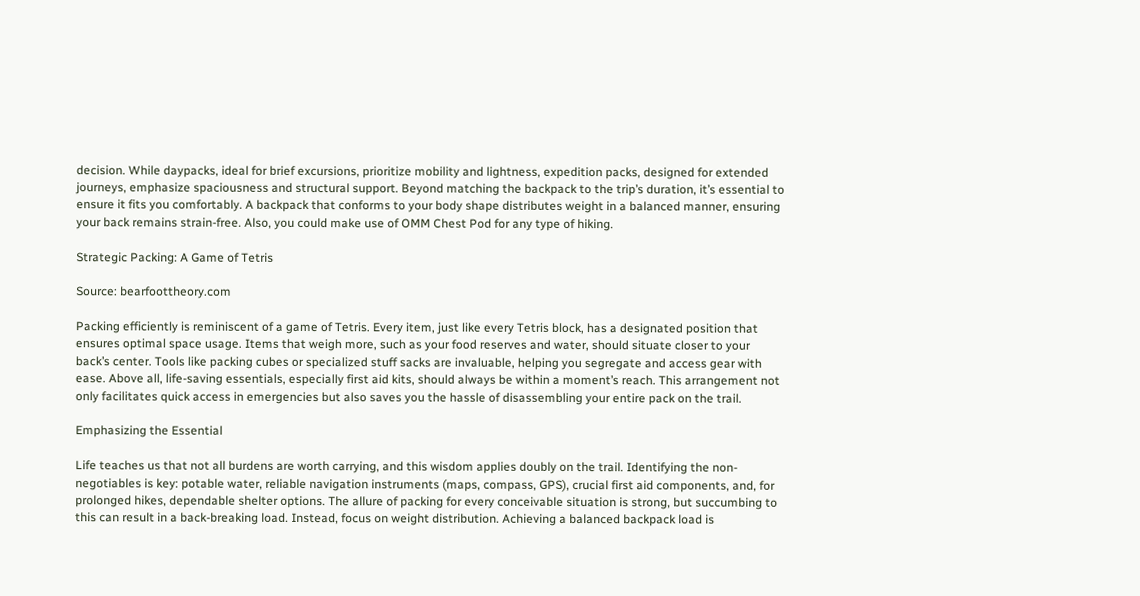decision. While daypacks, ideal for brief excursions, prioritize mobility and lightness, expedition packs, designed for extended journeys, emphasize spaciousness and structural support. Beyond matching the backpack to the trip’s duration, it’s essential to ensure it fits you comfortably. A backpack that conforms to your body shape distributes weight in a balanced manner, ensuring your back remains strain-free. Also, you could make use of OMM Chest Pod for any type of hiking.

Strategic Packing: A Game of Tetris

Source: bearfoottheory.com

Packing efficiently is reminiscent of a game of Tetris. Every item, just like every Tetris block, has a designated position that ensures optimal space usage. Items that weigh more, such as your food reserves and water, should situate closer to your back’s center. Tools like packing cubes or specialized stuff sacks are invaluable, helping you segregate and access gear with ease. Above all, life-saving essentials, especially first aid kits, should always be within a moment’s reach. This arrangement not only facilitates quick access in emergencies but also saves you the hassle of disassembling your entire pack on the trail.

Emphasizing the Essential

Life teaches us that not all burdens are worth carrying, and this wisdom applies doubly on the trail. Identifying the non-negotiables is key: potable water, reliable navigation instruments (maps, compass, GPS), crucial first aid components, and, for prolonged hikes, dependable shelter options. The allure of packing for every conceivable situation is strong, but succumbing to this can result in a back-breaking load. Instead, focus on weight distribution. Achieving a balanced backpack load is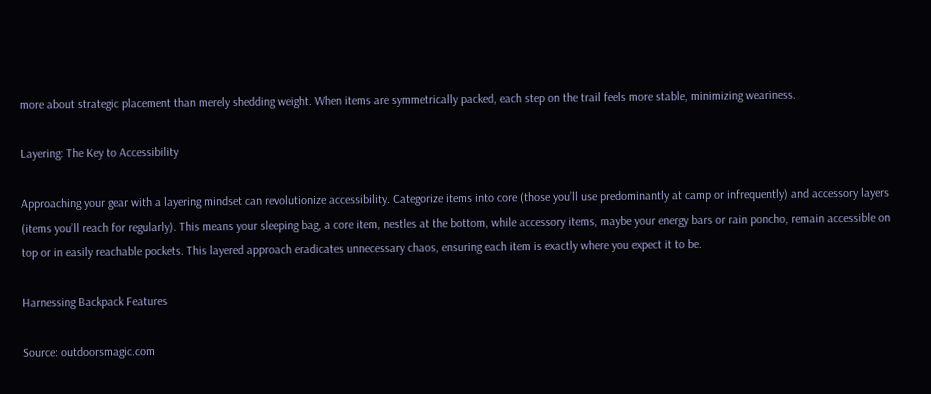more about strategic placement than merely shedding weight. When items are symmetrically packed, each step on the trail feels more stable, minimizing weariness.

Layering: The Key to Accessibility

Approaching your gear with a layering mindset can revolutionize accessibility. Categorize items into core (those you’ll use predominantly at camp or infrequently) and accessory layers (items you’ll reach for regularly). This means your sleeping bag, a core item, nestles at the bottom, while accessory items, maybe your energy bars or rain poncho, remain accessible on top or in easily reachable pockets. This layered approach eradicates unnecessary chaos, ensuring each item is exactly where you expect it to be.

Harnessing Backpack Features

Source: outdoorsmagic.com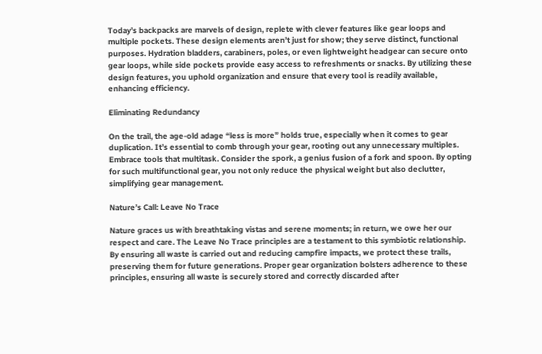Today’s backpacks are marvels of design, replete with clever features like gear loops and multiple pockets. These design elements aren’t just for show; they serve distinct, functional purposes. Hydration bladders, carabiners, poles, or even lightweight headgear can secure onto gear loops, while side pockets provide easy access to refreshments or snacks. By utilizing these design features, you uphold organization and ensure that every tool is readily available, enhancing efficiency.

Eliminating Redundancy

On the trail, the age-old adage “less is more” holds true, especially when it comes to gear duplication. It’s essential to comb through your gear, rooting out any unnecessary multiples. Embrace tools that multitask. Consider the spork, a genius fusion of a fork and spoon. By opting for such multifunctional gear, you not only reduce the physical weight but also declutter, simplifying gear management.

Nature’s Call: Leave No Trace

Nature graces us with breathtaking vistas and serene moments; in return, we owe her our respect and care. The Leave No Trace principles are a testament to this symbiotic relationship. By ensuring all waste is carried out and reducing campfire impacts, we protect these trails, preserving them for future generations. Proper gear organization bolsters adherence to these principles, ensuring all waste is securely stored and correctly discarded after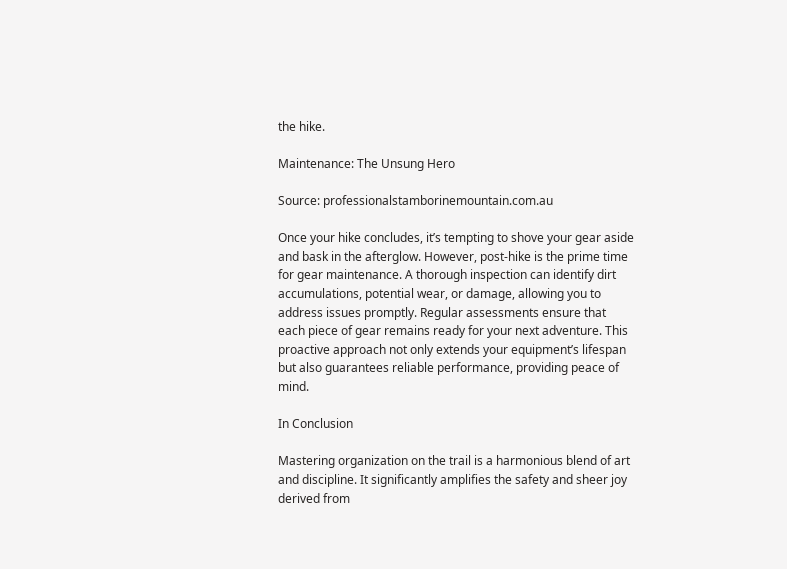the hike.

Maintenance: The Unsung Hero

Source: professionalstamborinemountain.com.au

Once your hike concludes, it’s tempting to shove your gear aside and bask in the afterglow. However, post-hike is the prime time for gear maintenance. A thorough inspection can identify dirt accumulations, potential wear, or damage, allowing you to address issues promptly. Regular assessments ensure that each piece of gear remains ready for your next adventure. This proactive approach not only extends your equipment’s lifespan but also guarantees reliable performance, providing peace of mind.

In Conclusion

Mastering organization on the trail is a harmonious blend of art and discipline. It significantly amplifies the safety and sheer joy derived from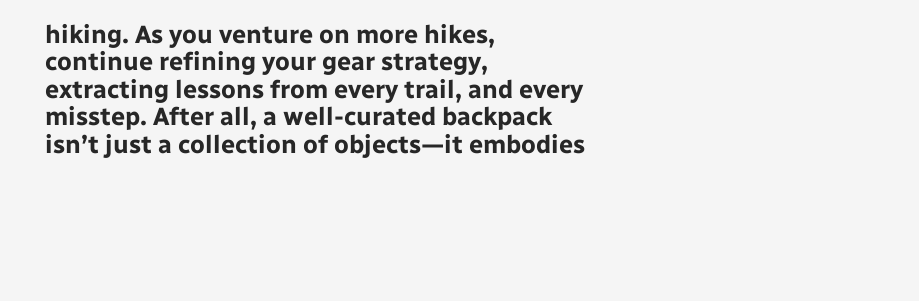hiking. As you venture on more hikes, continue refining your gear strategy, extracting lessons from every trail, and every misstep. After all, a well-curated backpack isn’t just a collection of objects—it embodies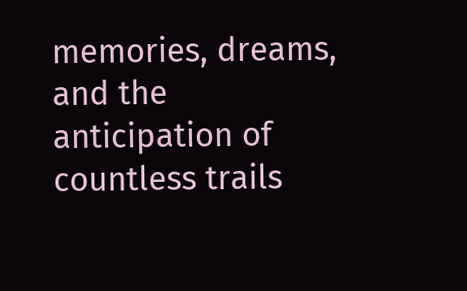memories, dreams, and the anticipation of countless trails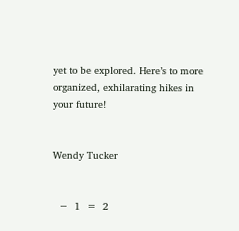yet to be explored. Here’s to more organized, exhilarating hikes in your future!


Wendy Tucker


  −  1  =  2